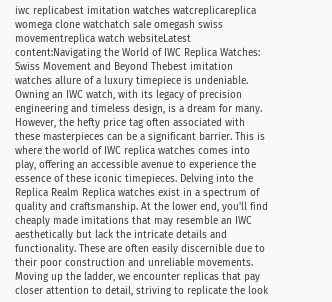iwc replicabest imitation watches watcreplicareplica womega clone watchatch sale omegash swiss movementreplica watch websiteLatest content:Navigating the World of IWC Replica Watches: Swiss Movement and Beyond Thebest imitation watches allure of a luxury timepiece is undeniable. Owning an IWC watch, with its legacy of precision engineering and timeless design, is a dream for many. However, the hefty price tag often associated with these masterpieces can be a significant barrier. This is where the world of IWC replica watches comes into play, offering an accessible avenue to experience the essence of these iconic timepieces. Delving into the Replica Realm Replica watches exist in a spectrum of quality and craftsmanship. At the lower end, you'll find cheaply made imitations that may resemble an IWC aesthetically but lack the intricate details and functionality. These are often easily discernible due to their poor construction and unreliable movements. Moving up the ladder, we encounter replicas that pay closer attention to detail, striving to replicate the look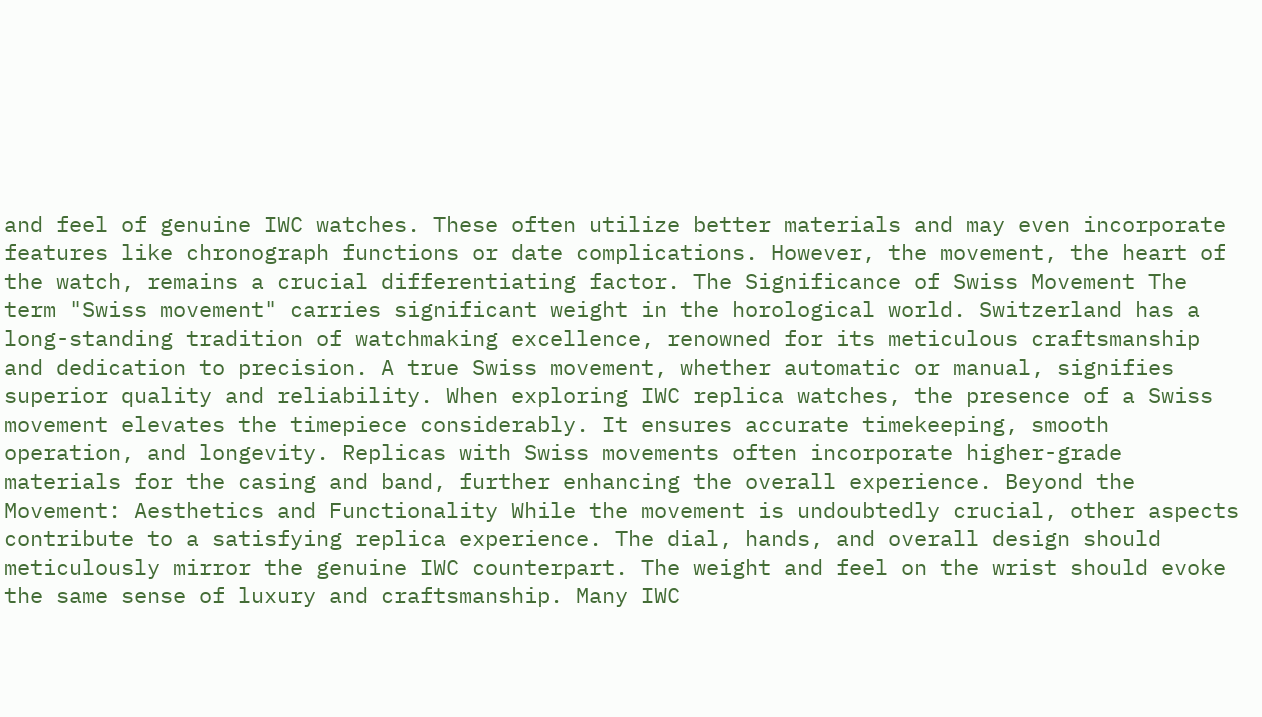and feel of genuine IWC watches. These often utilize better materials and may even incorporate features like chronograph functions or date complications. However, the movement, the heart of the watch, remains a crucial differentiating factor. The Significance of Swiss Movement The term "Swiss movement" carries significant weight in the horological world. Switzerland has a long-standing tradition of watchmaking excellence, renowned for its meticulous craftsmanship and dedication to precision. A true Swiss movement, whether automatic or manual, signifies superior quality and reliability. When exploring IWC replica watches, the presence of a Swiss movement elevates the timepiece considerably. It ensures accurate timekeeping, smooth operation, and longevity. Replicas with Swiss movements often incorporate higher-grade materials for the casing and band, further enhancing the overall experience. Beyond the Movement: Aesthetics and Functionality While the movement is undoubtedly crucial, other aspects contribute to a satisfying replica experience. The dial, hands, and overall design should meticulously mirror the genuine IWC counterpart. The weight and feel on the wrist should evoke the same sense of luxury and craftsmanship. Many IWC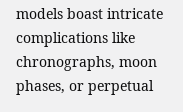models boast intricate complications like chronographs, moon phases, or perpetual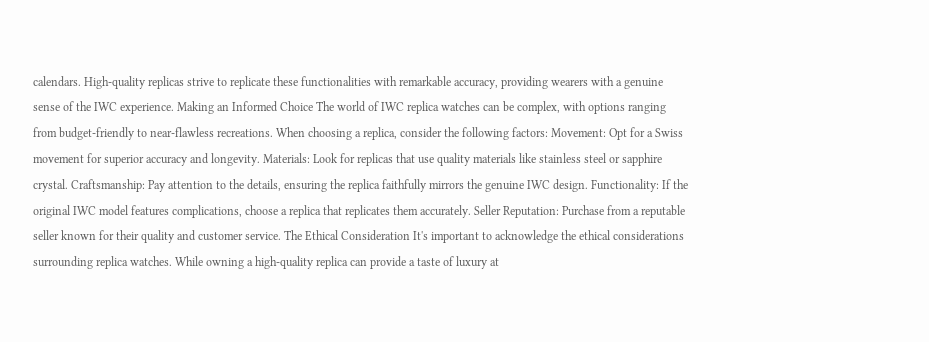calendars. High-quality replicas strive to replicate these functionalities with remarkable accuracy, providing wearers with a genuine sense of the IWC experience. Making an Informed Choice The world of IWC replica watches can be complex, with options ranging from budget-friendly to near-flawless recreations. When choosing a replica, consider the following factors: Movement: Opt for a Swiss movement for superior accuracy and longevity. Materials: Look for replicas that use quality materials like stainless steel or sapphire crystal. Craftsmanship: Pay attention to the details, ensuring the replica faithfully mirrors the genuine IWC design. Functionality: If the original IWC model features complications, choose a replica that replicates them accurately. Seller Reputation: Purchase from a reputable seller known for their quality and customer service. The Ethical Consideration It's important to acknowledge the ethical considerations surrounding replica watches. While owning a high-quality replica can provide a taste of luxury at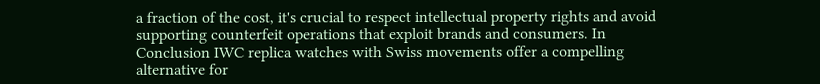a fraction of the cost, it's crucial to respect intellectual property rights and avoid supporting counterfeit operations that exploit brands and consumers. In Conclusion IWC replica watches with Swiss movements offer a compelling alternative for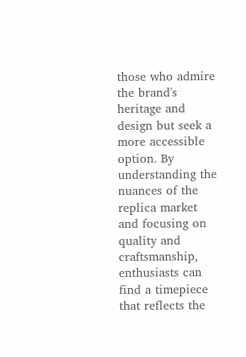those who admire the brand's heritage and design but seek a more accessible option. By understanding the nuances of the replica market and focusing on quality and craftsmanship, enthusiasts can find a timepiece that reflects the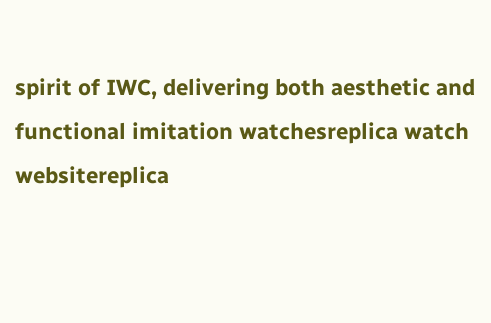spirit of IWC, delivering both aesthetic and functional imitation watchesreplica watch websitereplica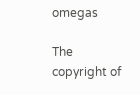omegas

The copyright of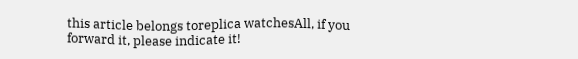this article belongs toreplica watchesAll, if you forward it, please indicate it!